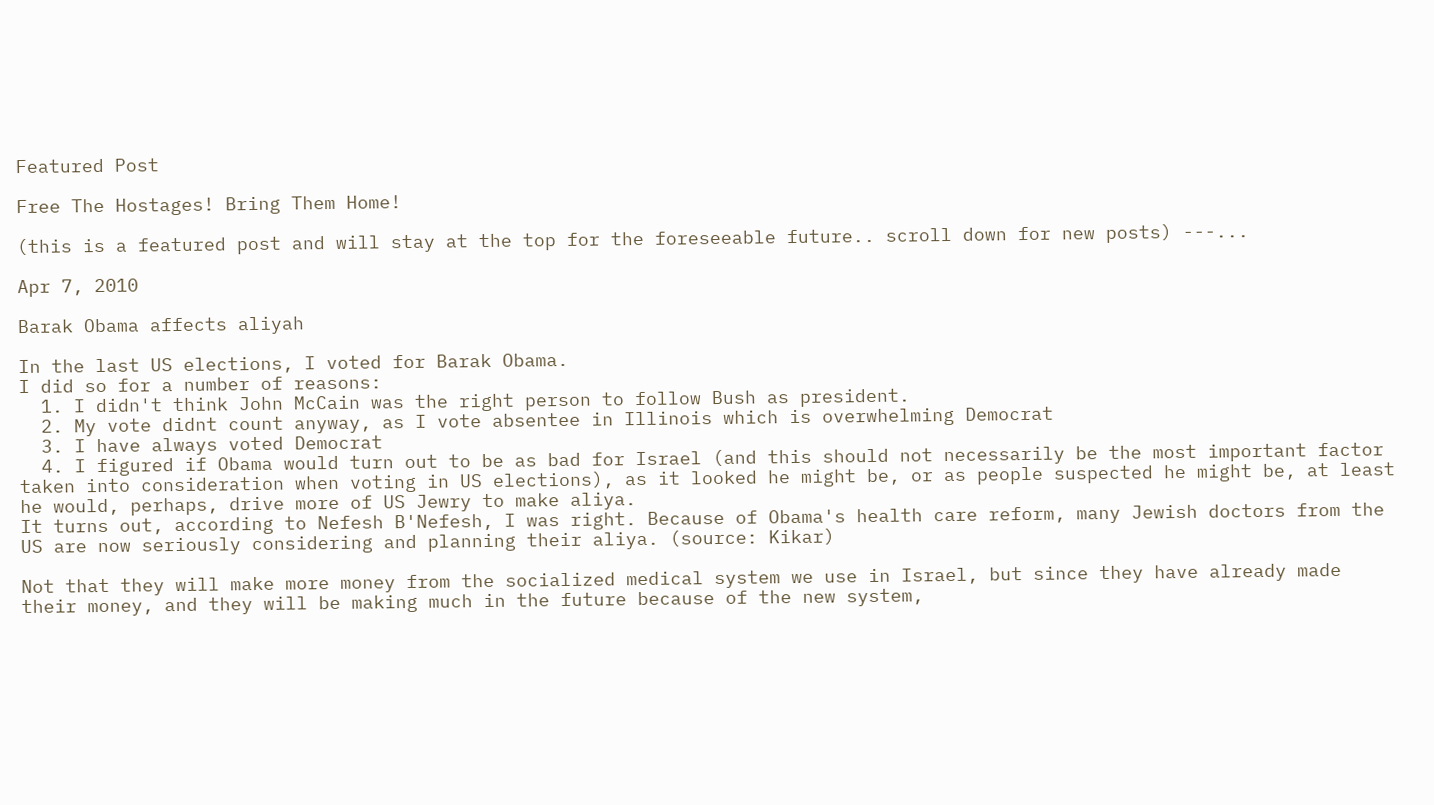Featured Post

Free The Hostages! Bring Them Home!

(this is a featured post and will stay at the top for the foreseeable future.. scroll down for new posts) ---...

Apr 7, 2010

Barak Obama affects aliyah

In the last US elections, I voted for Barak Obama.
I did so for a number of reasons:
  1. I didn't think John McCain was the right person to follow Bush as president.
  2. My vote didnt count anyway, as I vote absentee in Illinois which is overwhelming Democrat
  3. I have always voted Democrat
  4. I figured if Obama would turn out to be as bad for Israel (and this should not necessarily be the most important factor taken into consideration when voting in US elections), as it looked he might be, or as people suspected he might be, at least he would, perhaps, drive more of US Jewry to make aliya.
It turns out, according to Nefesh B'Nefesh, I was right. Because of Obama's health care reform, many Jewish doctors from the US are now seriously considering and planning their aliya. (source: Kikar)

Not that they will make more money from the socialized medical system we use in Israel, but since they have already made their money, and they will be making much in the future because of the new system,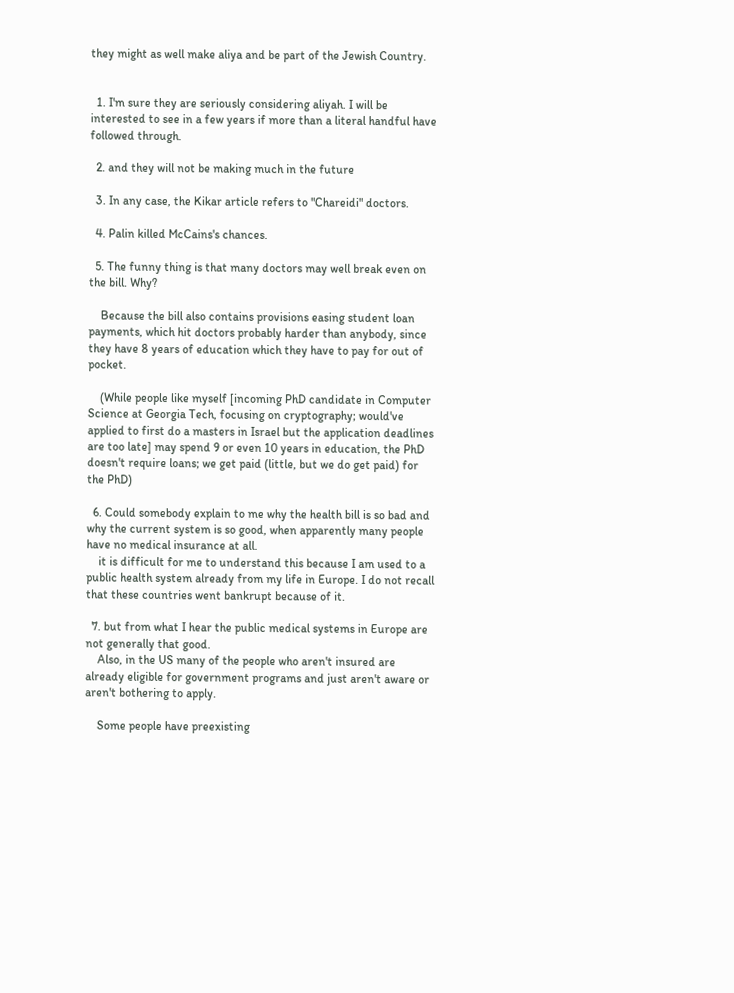they might as well make aliya and be part of the Jewish Country.


  1. I'm sure they are seriously considering aliyah. I will be interested to see in a few years if more than a literal handful have followed through.

  2. and they will not be making much in the future

  3. In any case, the Kikar article refers to "Chareidi" doctors.

  4. Palin killed McCains's chances.

  5. The funny thing is that many doctors may well break even on the bill. Why?

    Because the bill also contains provisions easing student loan payments, which hit doctors probably harder than anybody, since they have 8 years of education which they have to pay for out of pocket.

    (While people like myself [incoming PhD candidate in Computer Science at Georgia Tech, focusing on cryptography; would've applied to first do a masters in Israel but the application deadlines are too late] may spend 9 or even 10 years in education, the PhD doesn't require loans; we get paid (little, but we do get paid) for the PhD)

  6. Could somebody explain to me why the health bill is so bad and why the current system is so good, when apparently many people have no medical insurance at all.
    it is difficult for me to understand this because I am used to a public health system already from my life in Europe. I do not recall that these countries went bankrupt because of it.

  7. but from what I hear the public medical systems in Europe are not generally that good.
    Also, in the US many of the people who aren't insured are already eligible for government programs and just aren't aware or aren't bothering to apply.

    Some people have preexisting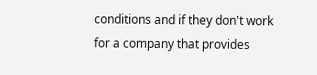conditions and if they don't work for a company that provides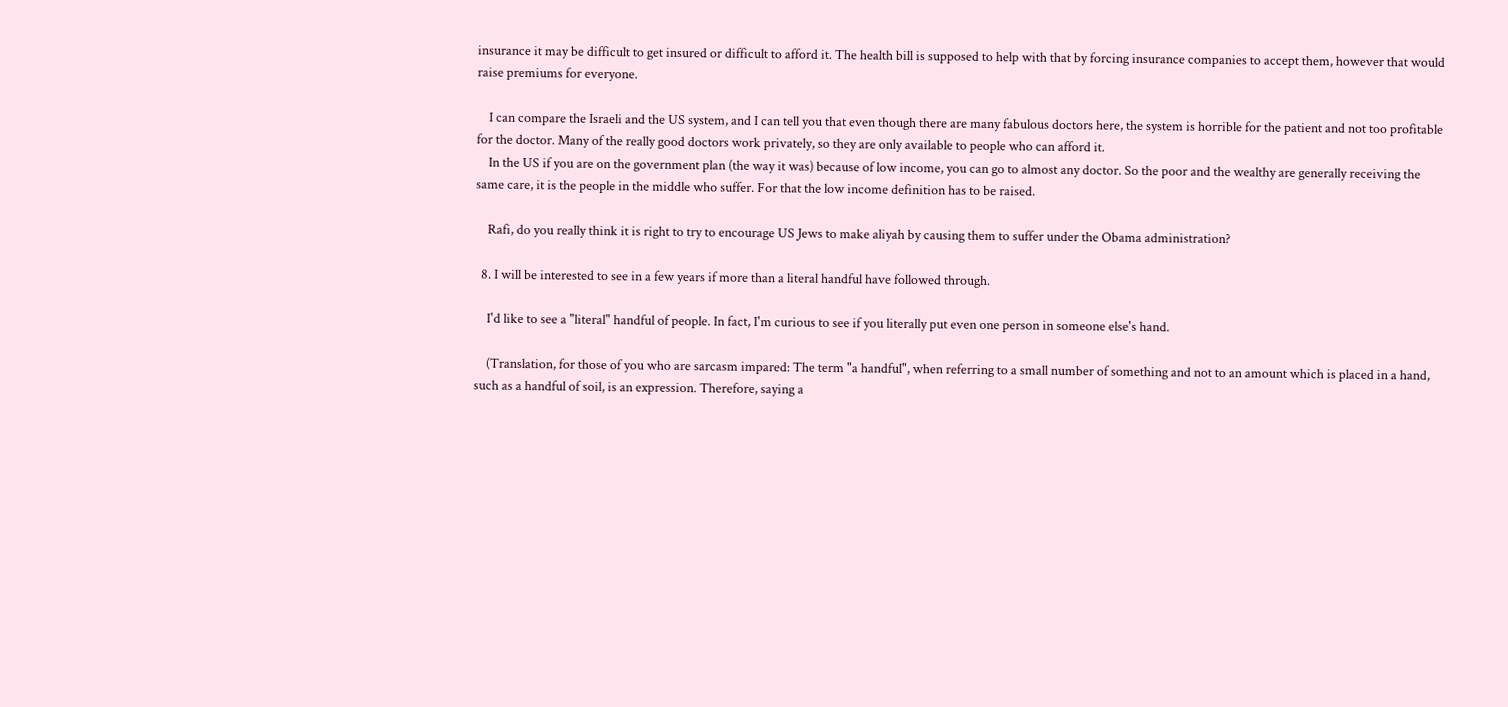insurance it may be difficult to get insured or difficult to afford it. The health bill is supposed to help with that by forcing insurance companies to accept them, however that would raise premiums for everyone.

    I can compare the Israeli and the US system, and I can tell you that even though there are many fabulous doctors here, the system is horrible for the patient and not too profitable for the doctor. Many of the really good doctors work privately, so they are only available to people who can afford it.
    In the US if you are on the government plan (the way it was) because of low income, you can go to almost any doctor. So the poor and the wealthy are generally receiving the same care, it is the people in the middle who suffer. For that the low income definition has to be raised.

    Rafi, do you really think it is right to try to encourage US Jews to make aliyah by causing them to suffer under the Obama administration?

  8. I will be interested to see in a few years if more than a literal handful have followed through.

    I'd like to see a "literal" handful of people. In fact, I'm curious to see if you literally put even one person in someone else's hand.

    (Translation, for those of you who are sarcasm impared: The term "a handful", when referring to a small number of something and not to an amount which is placed in a hand, such as a handful of soil, is an expression. Therefore, saying a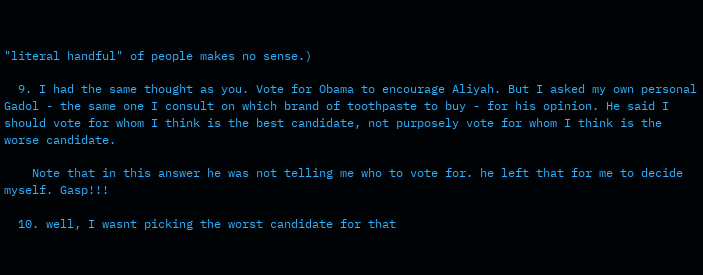"literal handful" of people makes no sense.)

  9. I had the same thought as you. Vote for Obama to encourage Aliyah. But I asked my own personal Gadol - the same one I consult on which brand of toothpaste to buy - for his opinion. He said I should vote for whom I think is the best candidate, not purposely vote for whom I think is the worse candidate.

    Note that in this answer he was not telling me who to vote for. he left that for me to decide myself. Gasp!!!

  10. well, I wasnt picking the worst candidate for that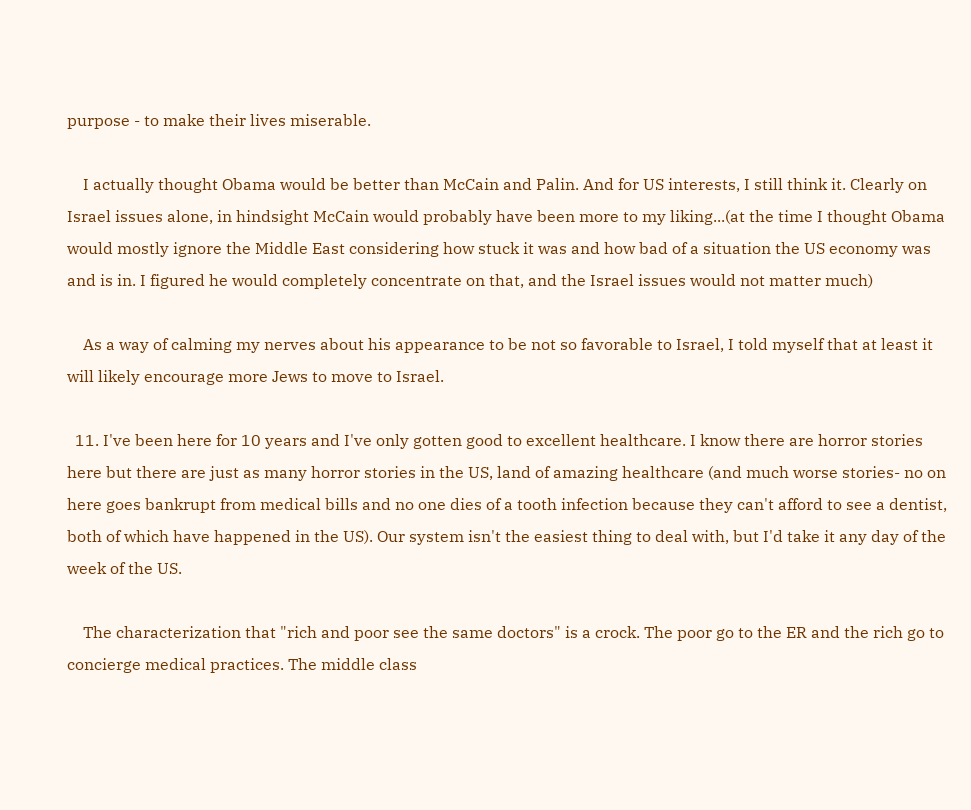purpose - to make their lives miserable.

    I actually thought Obama would be better than McCain and Palin. And for US interests, I still think it. Clearly on Israel issues alone, in hindsight McCain would probably have been more to my liking...(at the time I thought Obama would mostly ignore the Middle East considering how stuck it was and how bad of a situation the US economy was and is in. I figured he would completely concentrate on that, and the Israel issues would not matter much)

    As a way of calming my nerves about his appearance to be not so favorable to Israel, I told myself that at least it will likely encourage more Jews to move to Israel.

  11. I've been here for 10 years and I've only gotten good to excellent healthcare. I know there are horror stories here but there are just as many horror stories in the US, land of amazing healthcare (and much worse stories- no on here goes bankrupt from medical bills and no one dies of a tooth infection because they can't afford to see a dentist, both of which have happened in the US). Our system isn't the easiest thing to deal with, but I'd take it any day of the week of the US.

    The characterization that "rich and poor see the same doctors" is a crock. The poor go to the ER and the rich go to concierge medical practices. The middle class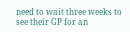need to wait three weeks to see their GP for an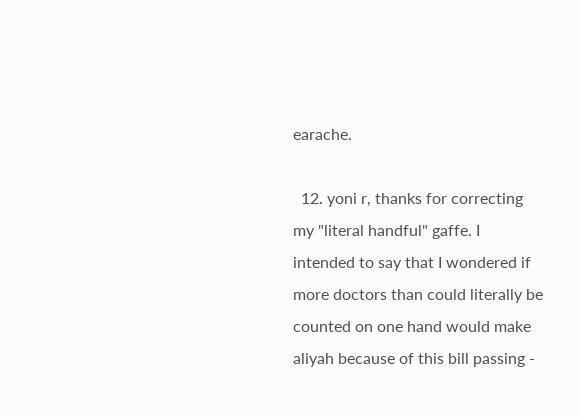earache.

  12. yoni r, thanks for correcting my "literal handful" gaffe. I intended to say that I wondered if more doctors than could literally be counted on one hand would make aliyah because of this bill passing -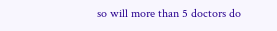so will more than 5 doctors do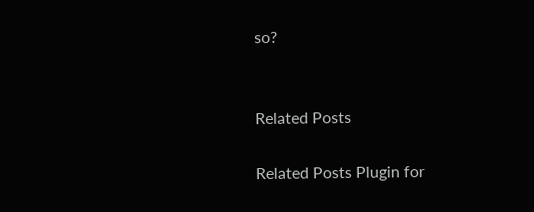so?


Related Posts

Related Posts Plugin for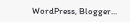WordPress, Blogger...